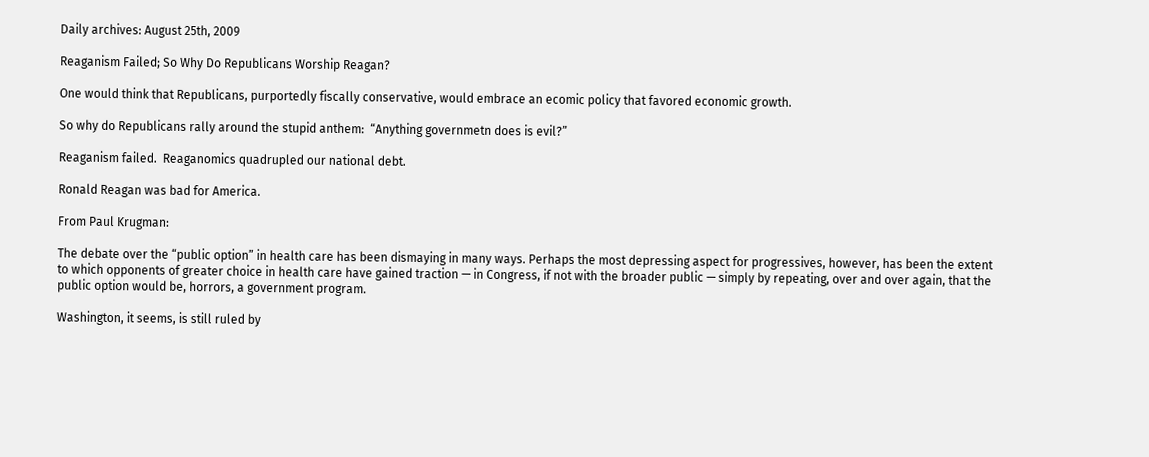Daily archives: August 25th, 2009

Reaganism Failed; So Why Do Republicans Worship Reagan?

One would think that Republicans, purportedly fiscally conservative, would embrace an ecomic policy that favored economic growth.

So why do Republicans rally around the stupid anthem:  “Anything governmetn does is evil?”

Reaganism failed.  Reaganomics quadrupled our national debt.

Ronald Reagan was bad for America.

From Paul Krugman:

The debate over the “public option” in health care has been dismaying in many ways. Perhaps the most depressing aspect for progressives, however, has been the extent to which opponents of greater choice in health care have gained traction — in Congress, if not with the broader public — simply by repeating, over and over again, that the public option would be, horrors, a government program.

Washington, it seems, is still ruled by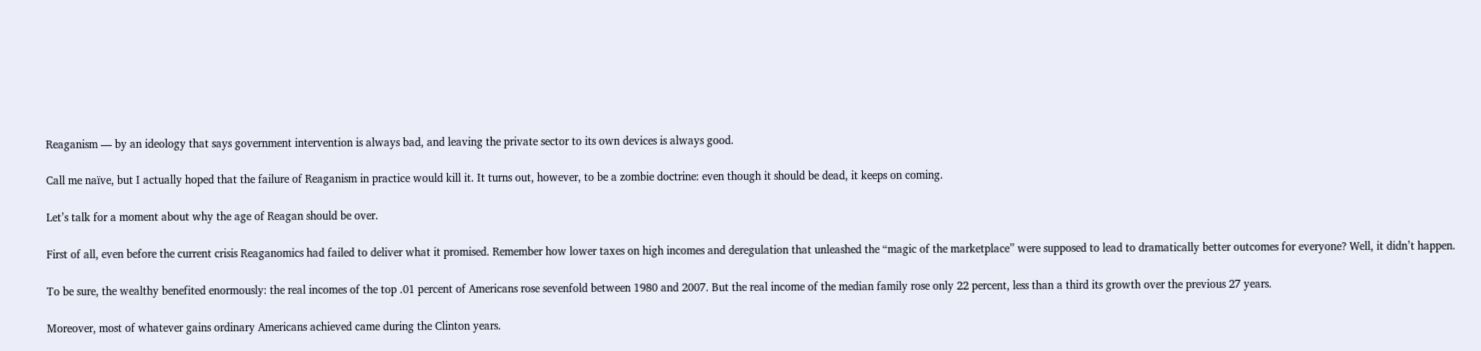Reaganism — by an ideology that says government intervention is always bad, and leaving the private sector to its own devices is always good.

Call me naïve, but I actually hoped that the failure of Reaganism in practice would kill it. It turns out, however, to be a zombie doctrine: even though it should be dead, it keeps on coming.

Let’s talk for a moment about why the age of Reagan should be over.

First of all, even before the current crisis Reaganomics had failed to deliver what it promised. Remember how lower taxes on high incomes and deregulation that unleashed the “magic of the marketplace” were supposed to lead to dramatically better outcomes for everyone? Well, it didn’t happen.

To be sure, the wealthy benefited enormously: the real incomes of the top .01 percent of Americans rose sevenfold between 1980 and 2007. But the real income of the median family rose only 22 percent, less than a third its growth over the previous 27 years.

Moreover, most of whatever gains ordinary Americans achieved came during the Clinton years.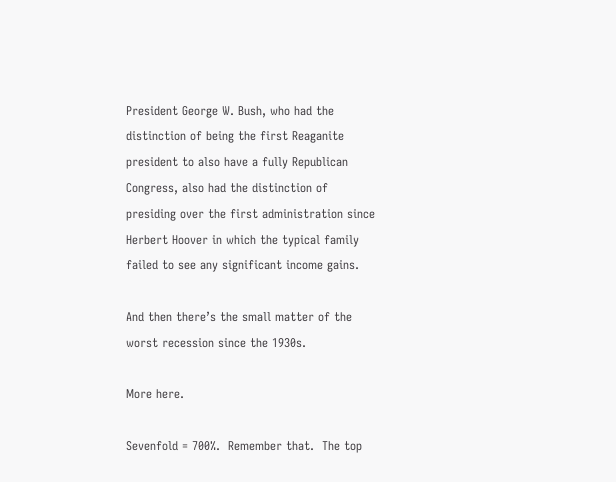President George W. Bush, who had the distinction of being the first Reaganite president to also have a fully Republican Congress, also had the distinction of presiding over the first administration since Herbert Hoover in which the typical family failed to see any significant income gains.

And then there’s the small matter of the worst recession since the 1930s.

More here.

Sevenfold = 700%.  Remember that.  The top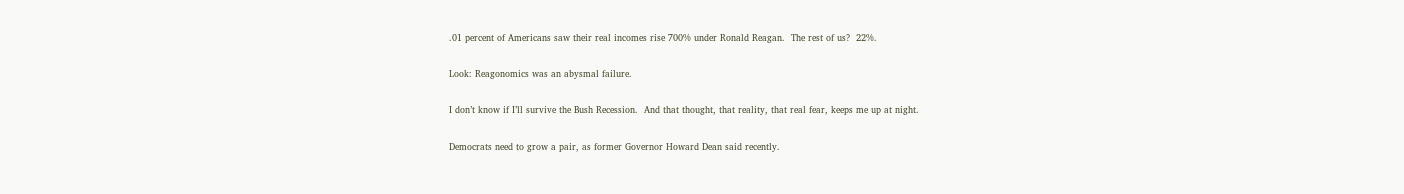.01 percent of Americans saw their real incomes rise 700% under Ronald Reagan.  The rest of us?  22%.

Look: Reagonomics was an abysmal failure.

I don’t know if I’ll survive the Bush Recession.  And that thought, that reality, that real fear, keeps me up at night.

Democrats need to grow a pair, as former Governor Howard Dean said recently.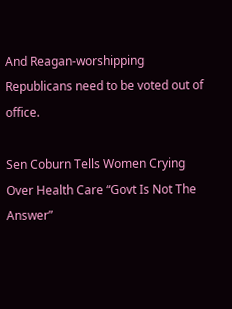And Reagan-worshipping Republicans need to be voted out of office.

Sen Coburn Tells Women Crying Over Health Care “Govt Is Not The Answer”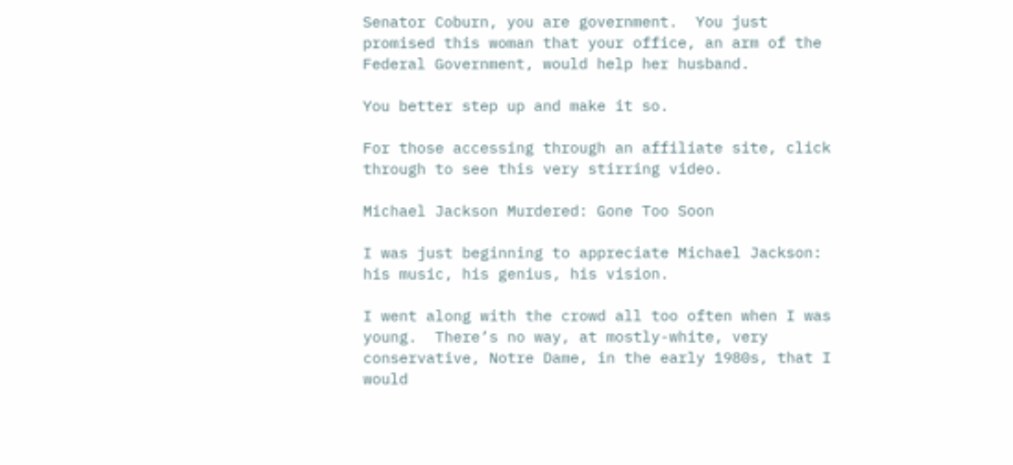Senator Coburn, you are government.  You just promised this woman that your office, an arm of the Federal Government, would help her husband.

You better step up and make it so.

For those accessing through an affiliate site, click through to see this very stirring video.

Michael Jackson Murdered: Gone Too Soon

I was just beginning to appreciate Michael Jackson: his music, his genius, his vision.

I went along with the crowd all too often when I was young.  There’s no way, at mostly-white, very conservative, Notre Dame, in the early 1980s, that I would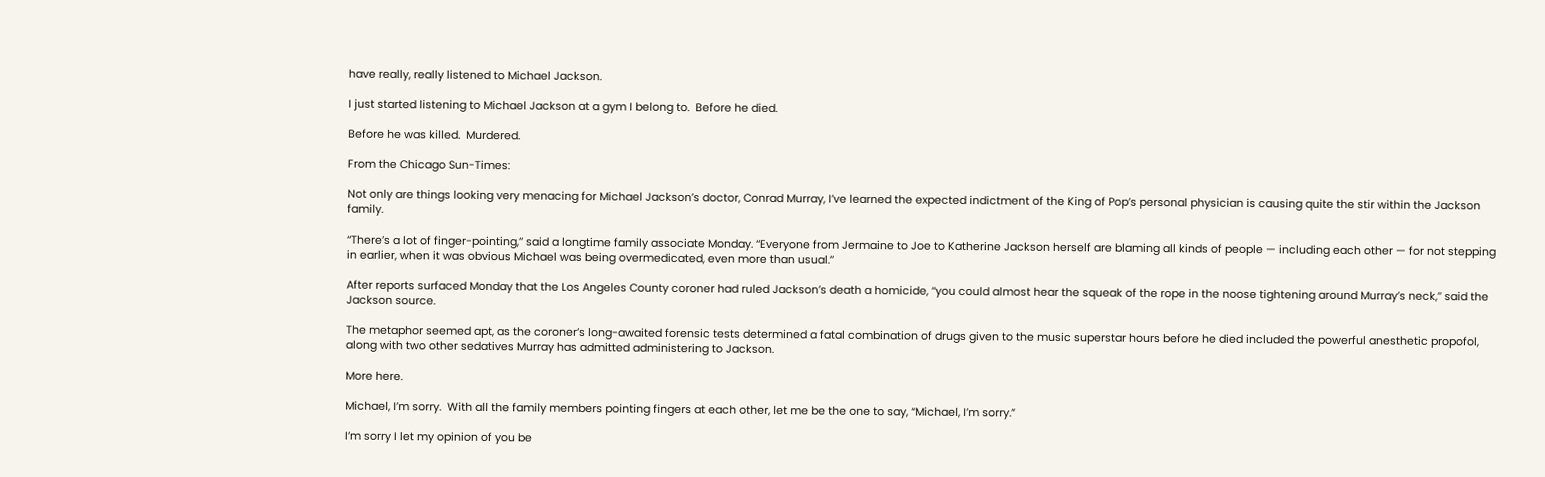have really, really listened to Michael Jackson.

I just started listening to Michael Jackson at a gym I belong to.  Before he died.

Before he was killed.  Murdered.

From the Chicago Sun-Times:

Not only are things looking very menacing for Michael Jackson’s doctor, Conrad Murray, I’ve learned the expected indictment of the King of Pop’s personal physician is causing quite the stir within the Jackson family.

‘‘There’s a lot of finger-pointing,’’ said a longtime family associate Monday. ‘‘Everyone from Jermaine to Joe to Katherine Jackson herself are blaming all kinds of people — including each other — for not stepping in earlier, when it was obvious Michael was being overmedicated, even more than usual.’’

After reports surfaced Monday that the Los Angeles County coroner had ruled Jackson’s death a homicide, ‘‘you could almost hear the squeak of the rope in the noose tightening around Murray’s neck,’’ said the Jackson source.

The metaphor seemed apt, as the coroner’s long-awaited forensic tests determined a fatal combination of drugs given to the music superstar hours before he died included the powerful anesthetic propofol, along with two other sedatives Murray has admitted administering to Jackson.

More here.

Michael, I’m sorry.  With all the family members pointing fingers at each other, let me be the one to say, “Michael, I’m sorry.”

I’m sorry I let my opinion of you be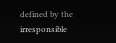defined by the irresponsible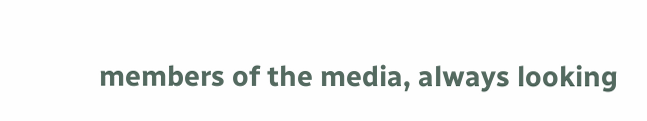members of the media, always looking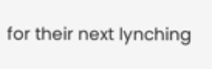for their next lynching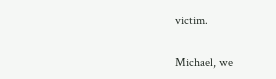victim.

Michael, we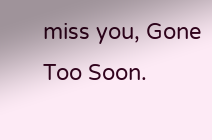miss you, Gone Too Soon.